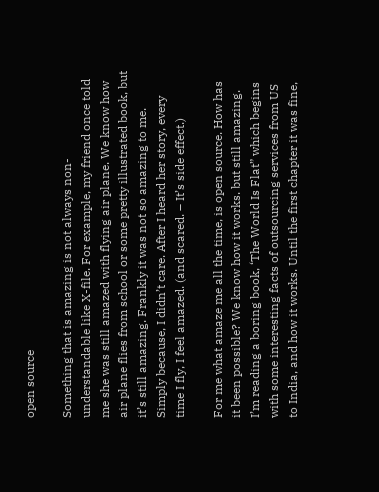open source

Something that is amazing is not always non-understandable like X-file. For example, my friend once told me she was still amazed with flying air plane. We know how air plane flies from school or some pretty illustrated book, but it’s still amazing. Frankly it was not so amazing to me. Simply because, I didn’t care. After I heard her story, every time I fly, I feel amazed. (and scared. – It’s side effect.)

For me what amaze me all the time, is open source. How has it been possible? We know how it works. but still amazing. I’m reading a boring book, ‘The World Is Flat” which begins with some interesting facts of outsourcing services from US to India, and how it works. Until the first chapter it was fine,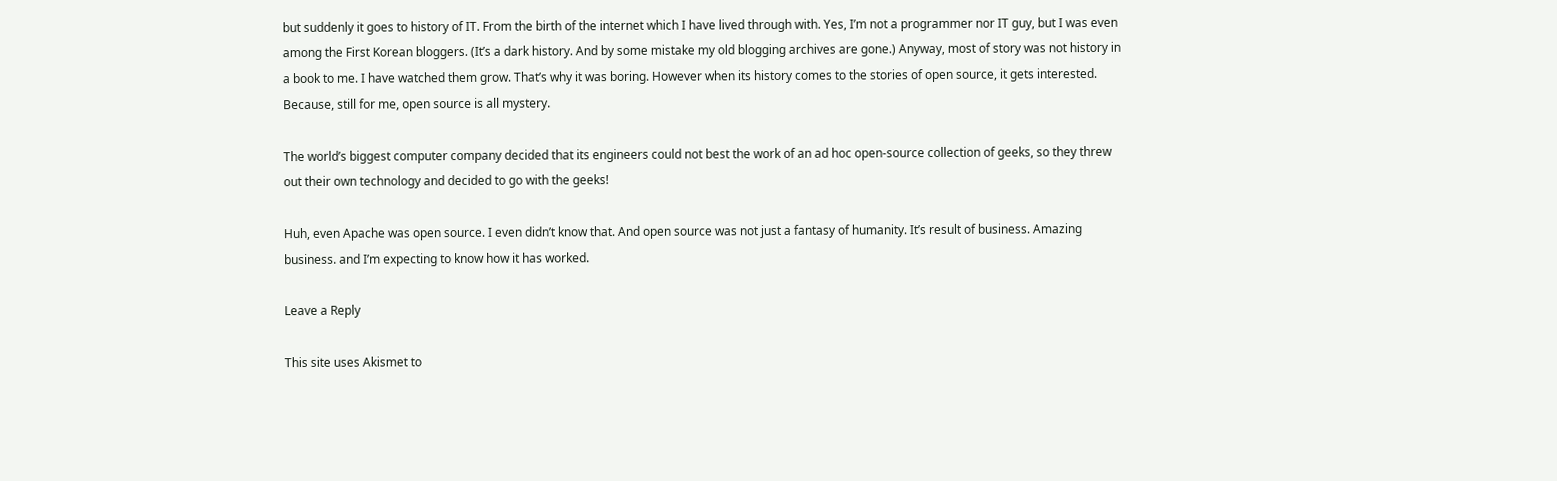but suddenly it goes to history of IT. From the birth of the internet which I have lived through with. Yes, I’m not a programmer nor IT guy, but I was even among the First Korean bloggers. (It’s a dark history. And by some mistake my old blogging archives are gone.) Anyway, most of story was not history in a book to me. I have watched them grow. That’s why it was boring. However when its history comes to the stories of open source, it gets interested. Because, still for me, open source is all mystery.

The world’s biggest computer company decided that its engineers could not best the work of an ad hoc open-source collection of geeks, so they threw out their own technology and decided to go with the geeks!

Huh, even Apache was open source. I even didn’t know that. And open source was not just a fantasy of humanity. It’s result of business. Amazing business. and I’m expecting to know how it has worked.

Leave a Reply

This site uses Akismet to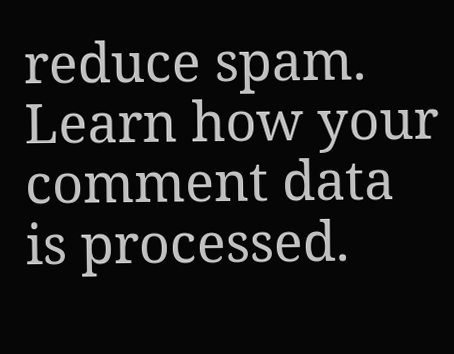reduce spam. Learn how your comment data is processed.